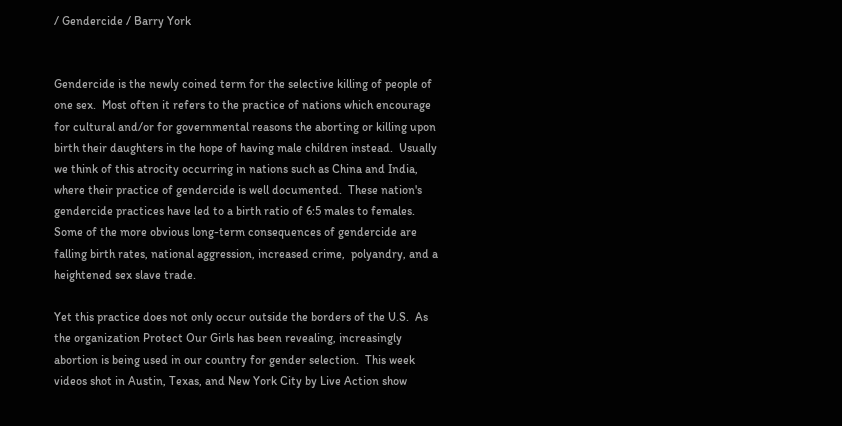/ Gendercide / Barry York


Gendercide is the newly coined term for the selective killing of people of one sex.  Most often it refers to the practice of nations which encourage for cultural and/or for governmental reasons the aborting or killing upon birth their daughters in the hope of having male children instead.  Usually we think of this atrocity occurring in nations such as China and India, where their practice of gendercide is well documented.  These nation's gendercide practices have led to a birth ratio of 6:5 males to females.  Some of the more obvious long-term consequences of gendercide are falling birth rates, national aggression, increased crime,  polyandry, and a heightened sex slave trade.

Yet this practice does not only occur outside the borders of the U.S.  As the organization Protect Our Girls has been revealing, increasingly abortion is being used in our country for gender selection.  This week videos shot in Austin, Texas, and New York City by Live Action show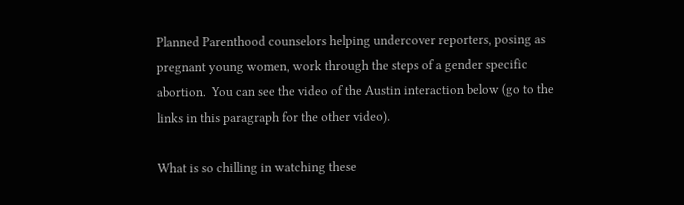Planned Parenthood counselors helping undercover reporters, posing as pregnant young women, work through the steps of a gender specific abortion.  You can see the video of the Austin interaction below (go to the links in this paragraph for the other video).

What is so chilling in watching these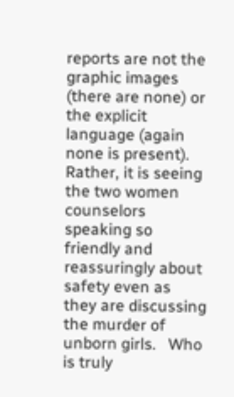reports are not the graphic images (there are none) or the explicit language (again none is present).  Rather, it is seeing the two women counselors speaking so friendly and reassuringly about safety even as they are discussing the murder of unborn girls.   Who is truly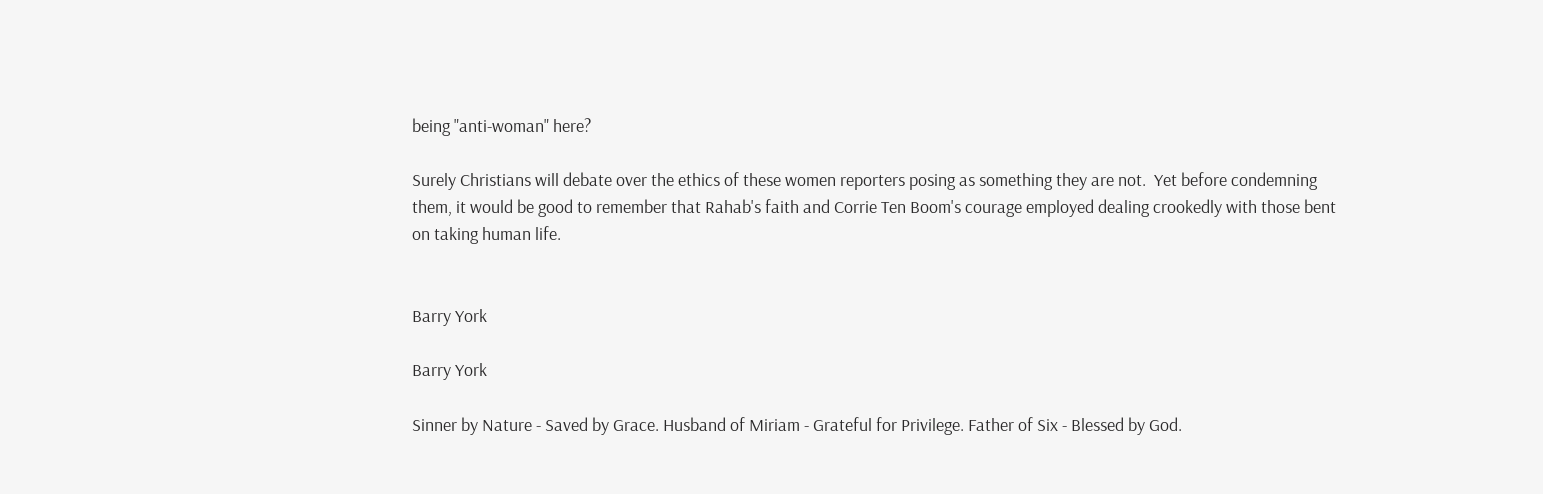being "anti-woman" here?

Surely Christians will debate over the ethics of these women reporters posing as something they are not.  Yet before condemning them, it would be good to remember that Rahab's faith and Corrie Ten Boom's courage employed dealing crookedly with those bent on taking human life.


Barry York

Barry York

Sinner by Nature - Saved by Grace. Husband of Miriam - Grateful for Privilege. Father of Six - Blessed by God.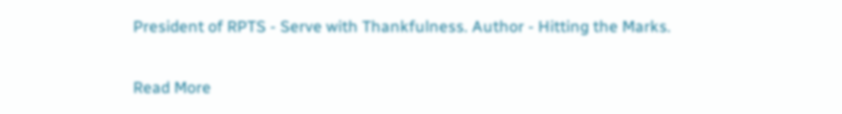President of RPTS - Serve with Thankfulness. Author - Hitting the Marks.

Read More